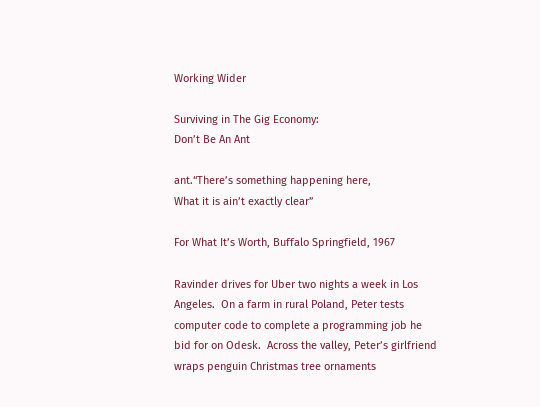Working Wider

Surviving in The Gig Economy:
Don’t Be An Ant

ant.“There’s something happening here,
What it is ain’t exactly clear”

For What It’s Worth, Buffalo Springfield, 1967

Ravinder drives for Uber two nights a week in Los Angeles.  On a farm in rural Poland, Peter tests computer code to complete a programming job he bid for on Odesk.  Across the valley, Peter’s girlfriend wraps penguin Christmas tree ornaments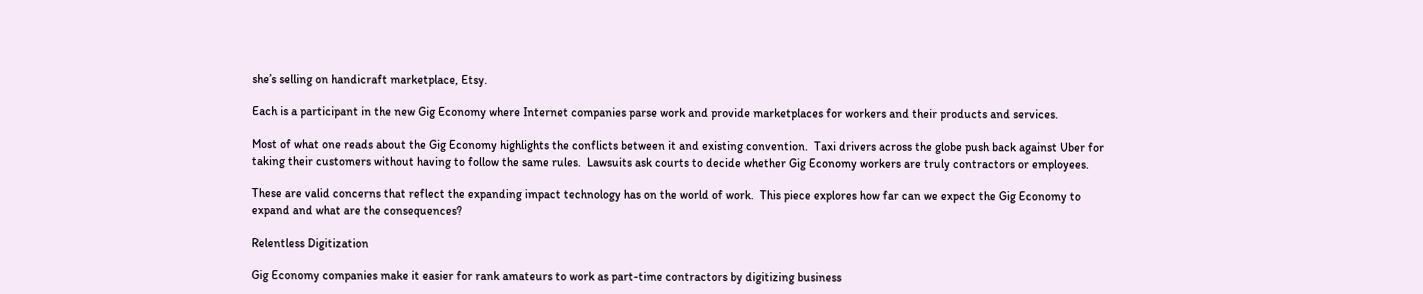she’s selling on handicraft marketplace, Etsy.

Each is a participant in the new Gig Economy where Internet companies parse work and provide marketplaces for workers and their products and services.

Most of what one reads about the Gig Economy highlights the conflicts between it and existing convention.  Taxi drivers across the globe push back against Uber for taking their customers without having to follow the same rules.  Lawsuits ask courts to decide whether Gig Economy workers are truly contractors or employees.

These are valid concerns that reflect the expanding impact technology has on the world of work.  This piece explores how far can we expect the Gig Economy to expand and what are the consequences?

Relentless Digitization

Gig Economy companies make it easier for rank amateurs to work as part-time contractors by digitizing business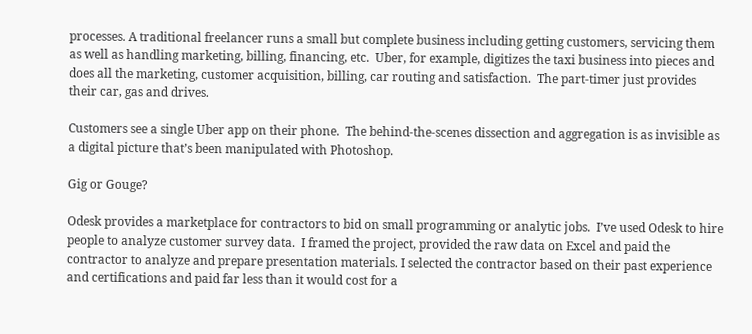processes. A traditional freelancer runs a small but complete business including getting customers, servicing them as well as handling marketing, billing, financing, etc.  Uber, for example, digitizes the taxi business into pieces and does all the marketing, customer acquisition, billing, car routing and satisfaction.  The part-timer just provides their car, gas and drives.

Customers see a single Uber app on their phone.  The behind-the-scenes dissection and aggregation is as invisible as a digital picture that’s been manipulated with Photoshop.

Gig or Gouge?

Odesk provides a marketplace for contractors to bid on small programming or analytic jobs.  I’ve used Odesk to hire people to analyze customer survey data.  I framed the project, provided the raw data on Excel and paid the contractor to analyze and prepare presentation materials. I selected the contractor based on their past experience and certifications and paid far less than it would cost for a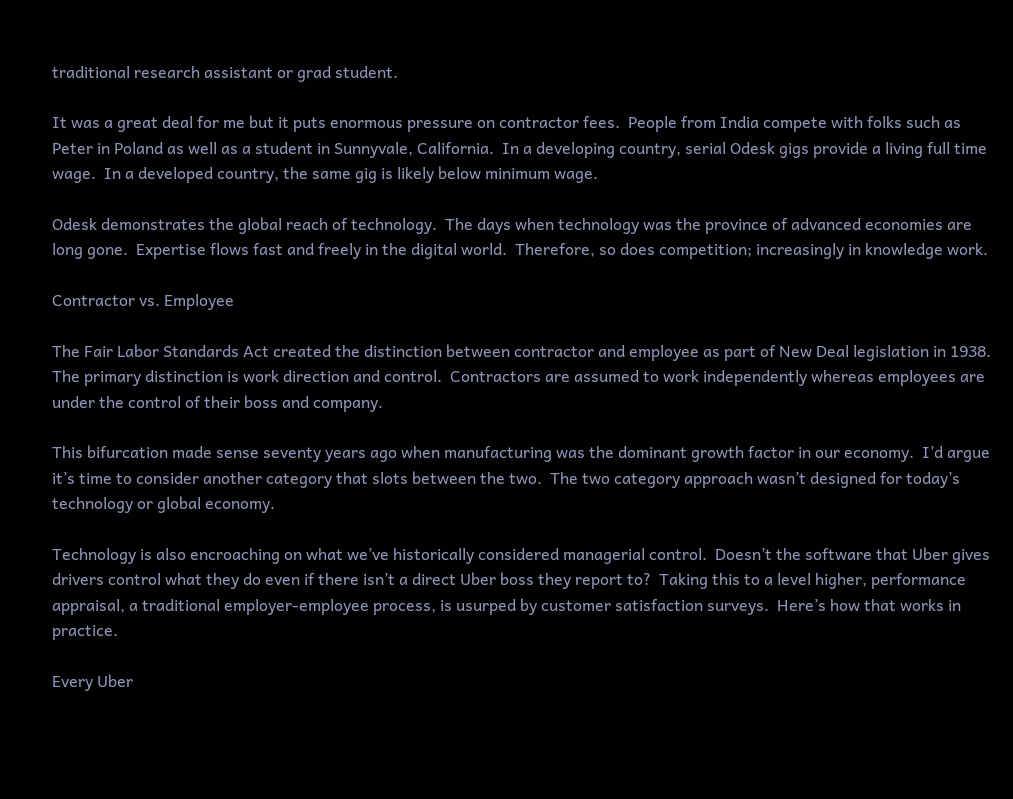traditional research assistant or grad student.

It was a great deal for me but it puts enormous pressure on contractor fees.  People from India compete with folks such as Peter in Poland as well as a student in Sunnyvale, California.  In a developing country, serial Odesk gigs provide a living full time wage.  In a developed country, the same gig is likely below minimum wage.

Odesk demonstrates the global reach of technology.  The days when technology was the province of advanced economies are long gone.  Expertise flows fast and freely in the digital world.  Therefore, so does competition; increasingly in knowledge work.

Contractor vs. Employee

The Fair Labor Standards Act created the distinction between contractor and employee as part of New Deal legislation in 1938.  The primary distinction is work direction and control.  Contractors are assumed to work independently whereas employees are under the control of their boss and company.

This bifurcation made sense seventy years ago when manufacturing was the dominant growth factor in our economy.  I’d argue it’s time to consider another category that slots between the two.  The two category approach wasn’t designed for today’s technology or global economy.

Technology is also encroaching on what we’ve historically considered managerial control.  Doesn’t the software that Uber gives drivers control what they do even if there isn’t a direct Uber boss they report to?  Taking this to a level higher, performance appraisal, a traditional employer-employee process, is usurped by customer satisfaction surveys.  Here’s how that works in practice.

Every Uber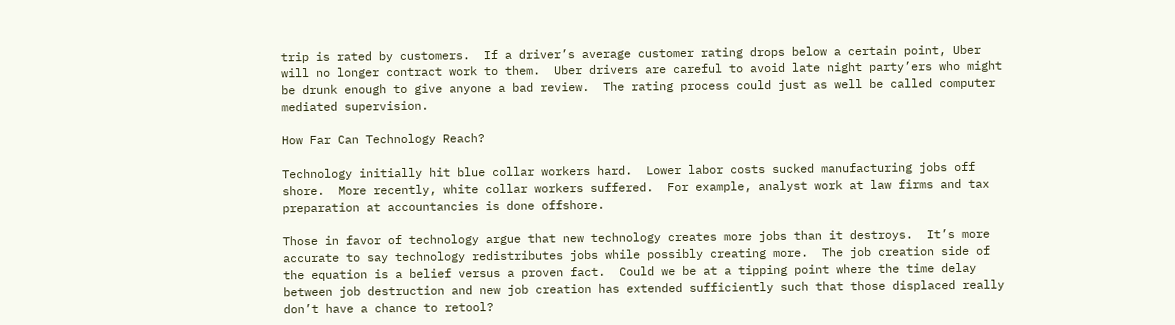trip is rated by customers.  If a driver’s average customer rating drops below a certain point, Uber will no longer contract work to them.  Uber drivers are careful to avoid late night party’ers who might be drunk enough to give anyone a bad review.  The rating process could just as well be called computer mediated supervision.

How Far Can Technology Reach?

Technology initially hit blue collar workers hard.  Lower labor costs sucked manufacturing jobs off shore.  More recently, white collar workers suffered.  For example, analyst work at law firms and tax preparation at accountancies is done offshore.

Those in favor of technology argue that new technology creates more jobs than it destroys.  It’s more accurate to say technology redistributes jobs while possibly creating more.  The job creation side of the equation is a belief versus a proven fact.  Could we be at a tipping point where the time delay between job destruction and new job creation has extended sufficiently such that those displaced really don’t have a chance to retool?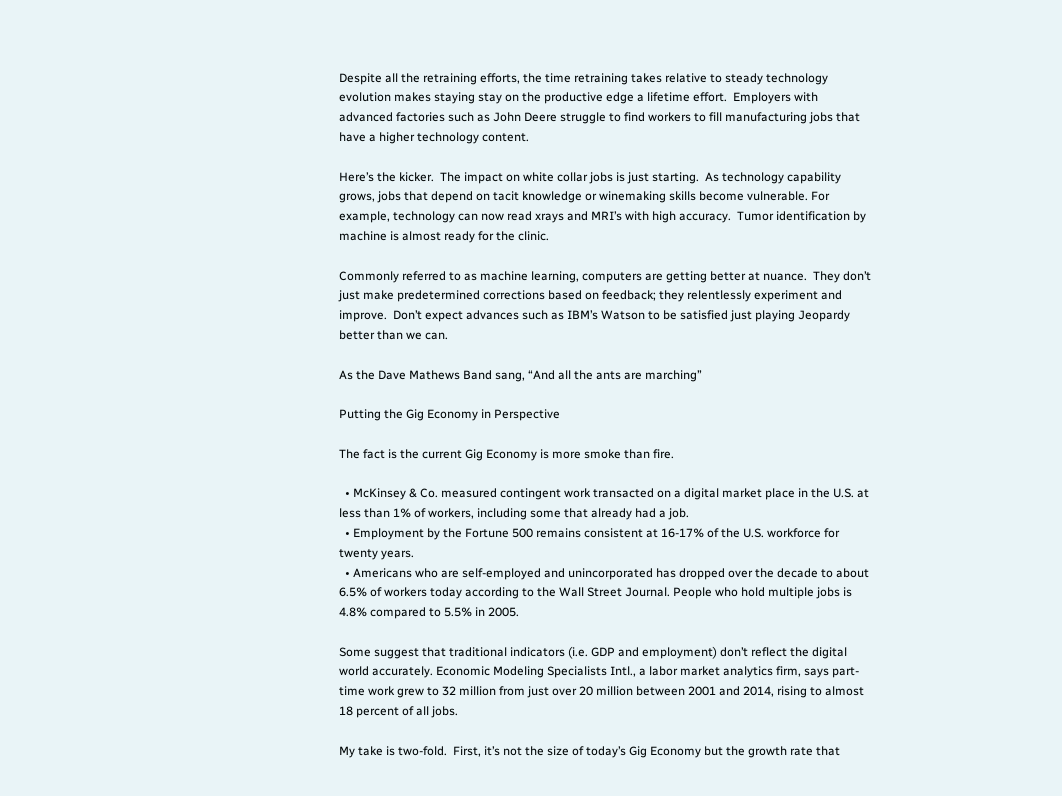Despite all the retraining efforts, the time retraining takes relative to steady technology evolution makes staying stay on the productive edge a lifetime effort.  Employers with advanced factories such as John Deere struggle to find workers to fill manufacturing jobs that have a higher technology content.

Here’s the kicker.  The impact on white collar jobs is just starting.  As technology capability grows, jobs that depend on tacit knowledge or winemaking skills become vulnerable. For example, technology can now read xrays and MRI’s with high accuracy.  Tumor identification by machine is almost ready for the clinic.

Commonly referred to as machine learning, computers are getting better at nuance.  They don’t just make predetermined corrections based on feedback; they relentlessly experiment and improve.  Don’t expect advances such as IBM’s Watson to be satisfied just playing Jeopardy better than we can.

As the Dave Mathews Band sang, “And all the ants are marching”

Putting the Gig Economy in Perspective

The fact is the current Gig Economy is more smoke than fire.

  • McKinsey & Co. measured contingent work transacted on a digital market place in the U.S. at less than 1% of workers, including some that already had a job.
  • Employment by the Fortune 500 remains consistent at 16-17% of the U.S. workforce for twenty years.
  • Americans who are self-employed and unincorporated has dropped over the decade to about 6.5% of workers today according to the Wall Street Journal. People who hold multiple jobs is 4.8% compared to 5.5% in 2005.

Some suggest that traditional indicators (i.e. GDP and employment) don’t reflect the digital world accurately. Economic Modeling Specialists Intl., a labor market analytics firm, says part-time work grew to 32 million from just over 20 million between 2001 and 2014, rising to almost 18 percent of all jobs.

My take is two-fold.  First, it’s not the size of today’s Gig Economy but the growth rate that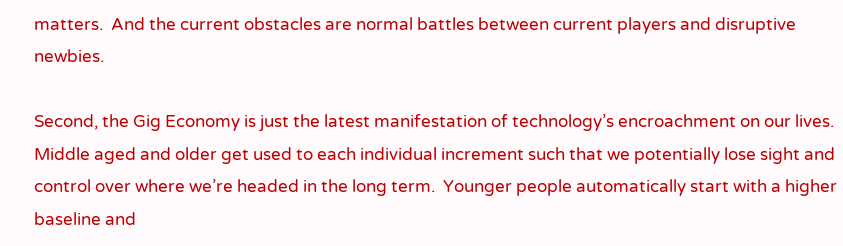matters.  And the current obstacles are normal battles between current players and disruptive newbies.

Second, the Gig Economy is just the latest manifestation of technology’s encroachment on our lives.  Middle aged and older get used to each individual increment such that we potentially lose sight and control over where we’re headed in the long term.  Younger people automatically start with a higher baseline and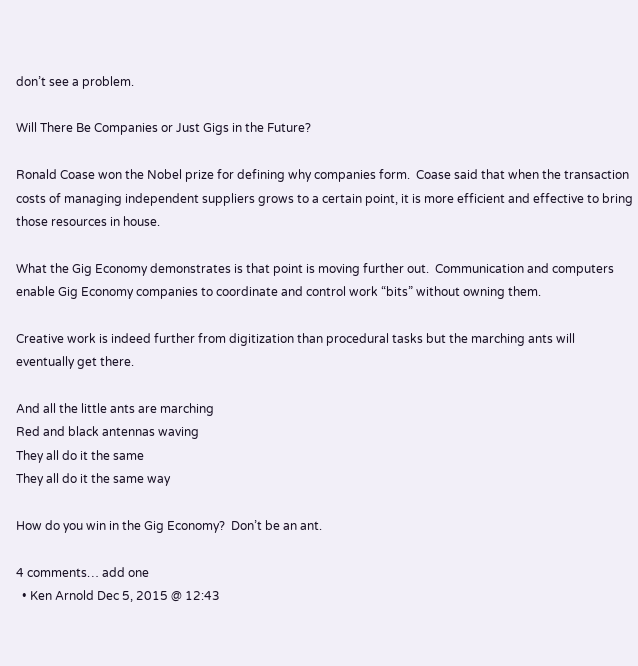don’t see a problem.

Will There Be Companies or Just Gigs in the Future?

Ronald Coase won the Nobel prize for defining why companies form.  Coase said that when the transaction costs of managing independent suppliers grows to a certain point, it is more efficient and effective to bring those resources in house.

What the Gig Economy demonstrates is that point is moving further out.  Communication and computers enable Gig Economy companies to coordinate and control work “bits” without owning them.

Creative work is indeed further from digitization than procedural tasks but the marching ants will eventually get there.

And all the little ants are marching
Red and black antennas waving
They all do it the same
They all do it the same way

How do you win in the Gig Economy?  Don’t be an ant.

4 comments… add one
  • Ken Arnold Dec 5, 2015 @ 12:43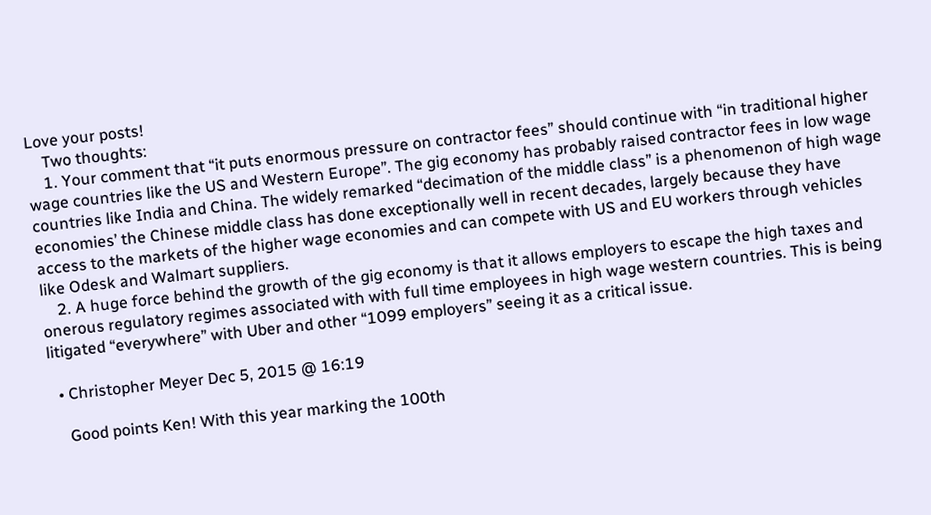Love your posts!
    Two thoughts:
    1. Your comment that “it puts enormous pressure on contractor fees” should continue with “in traditional higher wage countries like the US and Western Europe”. The gig economy has probably raised contractor fees in low wage countries like India and China. The widely remarked “decimation of the middle class” is a phenomenon of high wage economies’ the Chinese middle class has done exceptionally well in recent decades, largely because they have access to the markets of the higher wage economies and can compete with US and EU workers through vehicles like Odesk and Walmart suppliers.
    2. A huge force behind the growth of the gig economy is that it allows employers to escape the high taxes and onerous regulatory regimes associated with with full time employees in high wage western countries. This is being litigated “everywhere” with Uber and other “1099 employers” seeing it as a critical issue.

  • Christopher Meyer Dec 5, 2015 @ 16:19

    Good points Ken! With this year marking the 100th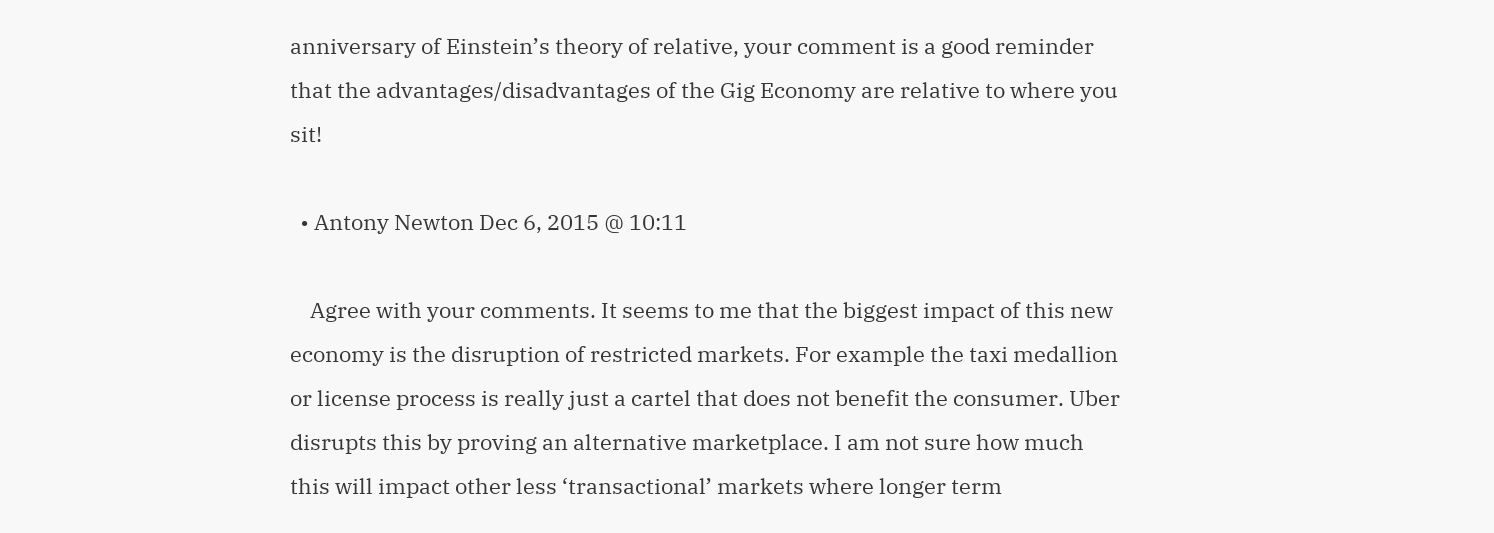anniversary of Einstein’s theory of relative, your comment is a good reminder that the advantages/disadvantages of the Gig Economy are relative to where you sit!

  • Antony Newton Dec 6, 2015 @ 10:11

    Agree with your comments. It seems to me that the biggest impact of this new economy is the disruption of restricted markets. For example the taxi medallion or license process is really just a cartel that does not benefit the consumer. Uber disrupts this by proving an alternative marketplace. I am not sure how much this will impact other less ‘transactional’ markets where longer term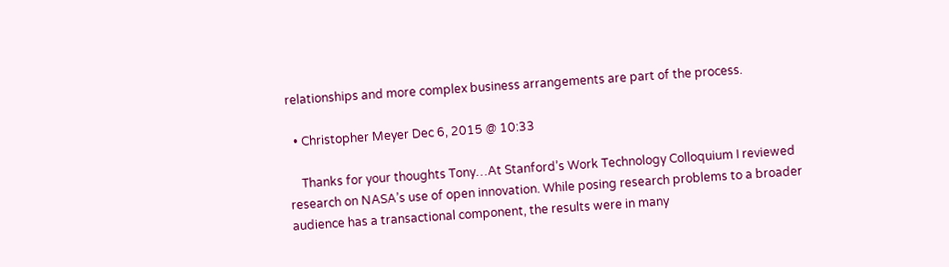relationships and more complex business arrangements are part of the process.

  • Christopher Meyer Dec 6, 2015 @ 10:33

    Thanks for your thoughts Tony…At Stanford’s Work Technology Colloquium I reviewed research on NASA’s use of open innovation. While posing research problems to a broader audience has a transactional component, the results were in many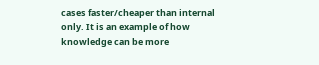cases faster/cheaper than internal only. It is an example of how knowledge can be more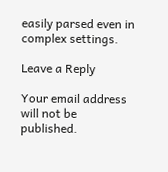easily parsed even in complex settings.

Leave a Reply

Your email address will not be published.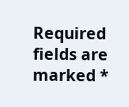Required fields are marked *